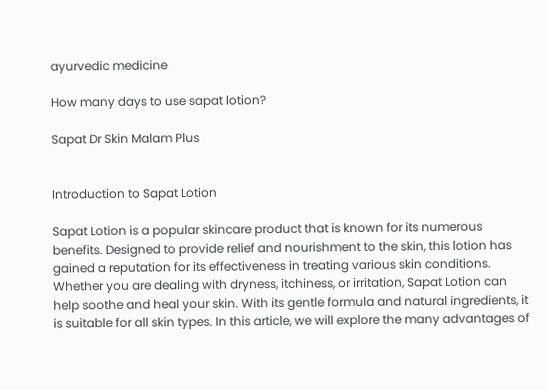ayurvedic medicine

How many days to use sapat lotion?

Sapat Dr Skin Malam Plus


Introduction to Sapat Lotion

Sapat Lotion is a popular skincare product that is known for its numerous benefits. Designed to provide relief and nourishment to the skin, this lotion has gained a reputation for its effectiveness in treating various skin conditions. Whether you are dealing with dryness, itchiness, or irritation, Sapat Lotion can help soothe and heal your skin. With its gentle formula and natural ingredients, it is suitable for all skin types. In this article, we will explore the many advantages of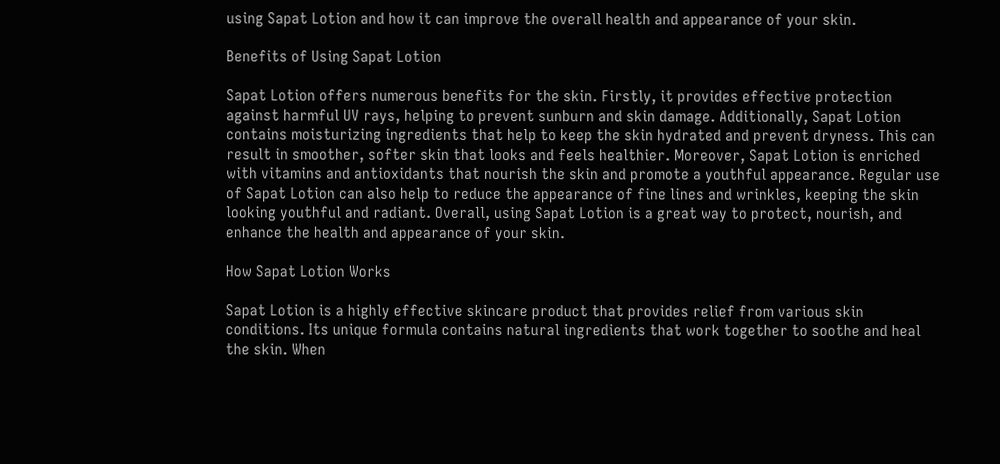using Sapat Lotion and how it can improve the overall health and appearance of your skin.

Benefits of Using Sapat Lotion

Sapat Lotion offers numerous benefits for the skin. Firstly, it provides effective protection against harmful UV rays, helping to prevent sunburn and skin damage. Additionally, Sapat Lotion contains moisturizing ingredients that help to keep the skin hydrated and prevent dryness. This can result in smoother, softer skin that looks and feels healthier. Moreover, Sapat Lotion is enriched with vitamins and antioxidants that nourish the skin and promote a youthful appearance. Regular use of Sapat Lotion can also help to reduce the appearance of fine lines and wrinkles, keeping the skin looking youthful and radiant. Overall, using Sapat Lotion is a great way to protect, nourish, and enhance the health and appearance of your skin.

How Sapat Lotion Works

Sapat Lotion is a highly effective skincare product that provides relief from various skin conditions. Its unique formula contains natural ingredients that work together to soothe and heal the skin. When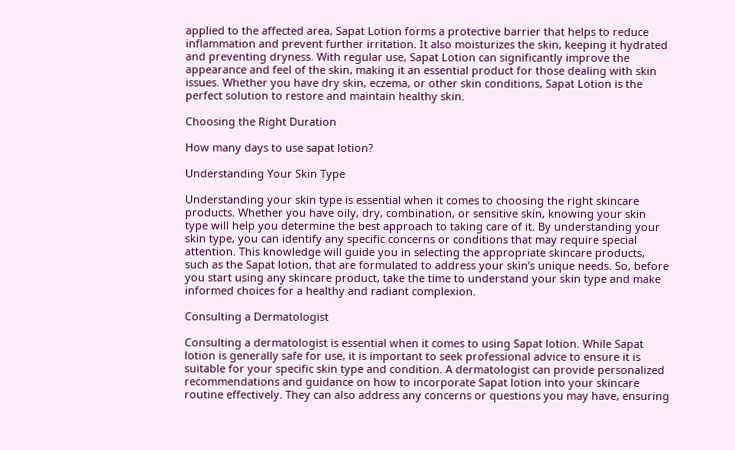applied to the affected area, Sapat Lotion forms a protective barrier that helps to reduce inflammation and prevent further irritation. It also moisturizes the skin, keeping it hydrated and preventing dryness. With regular use, Sapat Lotion can significantly improve the appearance and feel of the skin, making it an essential product for those dealing with skin issues. Whether you have dry skin, eczema, or other skin conditions, Sapat Lotion is the perfect solution to restore and maintain healthy skin.

Choosing the Right Duration

How many days to use sapat lotion?

Understanding Your Skin Type

Understanding your skin type is essential when it comes to choosing the right skincare products. Whether you have oily, dry, combination, or sensitive skin, knowing your skin type will help you determine the best approach to taking care of it. By understanding your skin type, you can identify any specific concerns or conditions that may require special attention. This knowledge will guide you in selecting the appropriate skincare products, such as the Sapat lotion, that are formulated to address your skin’s unique needs. So, before you start using any skincare product, take the time to understand your skin type and make informed choices for a healthy and radiant complexion.

Consulting a Dermatologist

Consulting a dermatologist is essential when it comes to using Sapat lotion. While Sapat lotion is generally safe for use, it is important to seek professional advice to ensure it is suitable for your specific skin type and condition. A dermatologist can provide personalized recommendations and guidance on how to incorporate Sapat lotion into your skincare routine effectively. They can also address any concerns or questions you may have, ensuring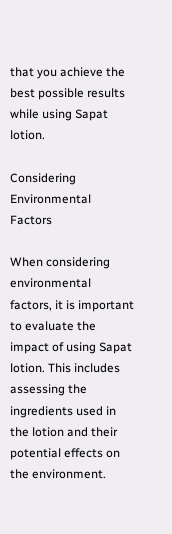that you achieve the best possible results while using Sapat lotion.

Considering Environmental Factors

When considering environmental factors, it is important to evaluate the impact of using Sapat lotion. This includes assessing the ingredients used in the lotion and their potential effects on the environment.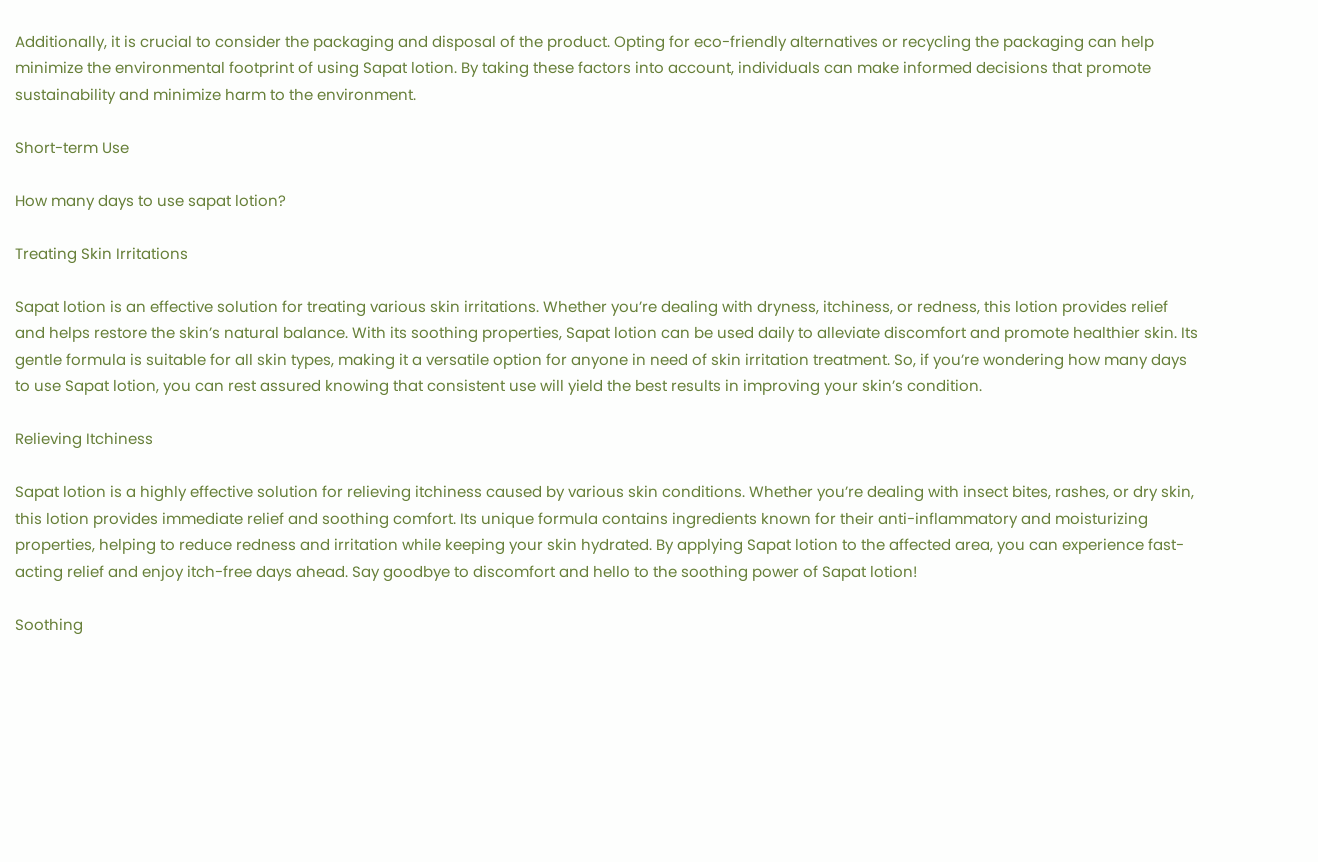Additionally, it is crucial to consider the packaging and disposal of the product. Opting for eco-friendly alternatives or recycling the packaging can help minimize the environmental footprint of using Sapat lotion. By taking these factors into account, individuals can make informed decisions that promote sustainability and minimize harm to the environment.

Short-term Use

How many days to use sapat lotion?

Treating Skin Irritations

Sapat lotion is an effective solution for treating various skin irritations. Whether you’re dealing with dryness, itchiness, or redness, this lotion provides relief and helps restore the skin’s natural balance. With its soothing properties, Sapat lotion can be used daily to alleviate discomfort and promote healthier skin. Its gentle formula is suitable for all skin types, making it a versatile option for anyone in need of skin irritation treatment. So, if you’re wondering how many days to use Sapat lotion, you can rest assured knowing that consistent use will yield the best results in improving your skin’s condition.

Relieving Itchiness

Sapat lotion is a highly effective solution for relieving itchiness caused by various skin conditions. Whether you’re dealing with insect bites, rashes, or dry skin, this lotion provides immediate relief and soothing comfort. Its unique formula contains ingredients known for their anti-inflammatory and moisturizing properties, helping to reduce redness and irritation while keeping your skin hydrated. By applying Sapat lotion to the affected area, you can experience fast-acting relief and enjoy itch-free days ahead. Say goodbye to discomfort and hello to the soothing power of Sapat lotion!

Soothing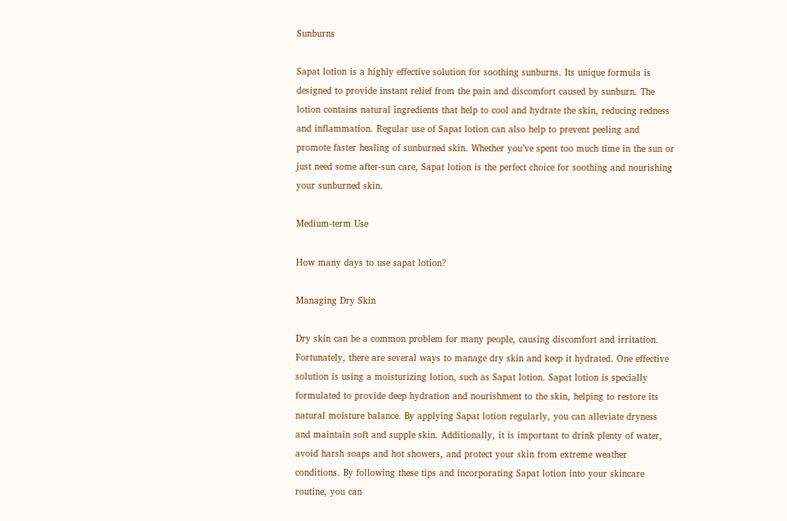Sunburns

Sapat lotion is a highly effective solution for soothing sunburns. Its unique formula is designed to provide instant relief from the pain and discomfort caused by sunburn. The lotion contains natural ingredients that help to cool and hydrate the skin, reducing redness and inflammation. Regular use of Sapat lotion can also help to prevent peeling and promote faster healing of sunburned skin. Whether you’ve spent too much time in the sun or just need some after-sun care, Sapat lotion is the perfect choice for soothing and nourishing your sunburned skin.

Medium-term Use

How many days to use sapat lotion?

Managing Dry Skin

Dry skin can be a common problem for many people, causing discomfort and irritation. Fortunately, there are several ways to manage dry skin and keep it hydrated. One effective solution is using a moisturizing lotion, such as Sapat lotion. Sapat lotion is specially formulated to provide deep hydration and nourishment to the skin, helping to restore its natural moisture balance. By applying Sapat lotion regularly, you can alleviate dryness and maintain soft and supple skin. Additionally, it is important to drink plenty of water, avoid harsh soaps and hot showers, and protect your skin from extreme weather conditions. By following these tips and incorporating Sapat lotion into your skincare routine, you can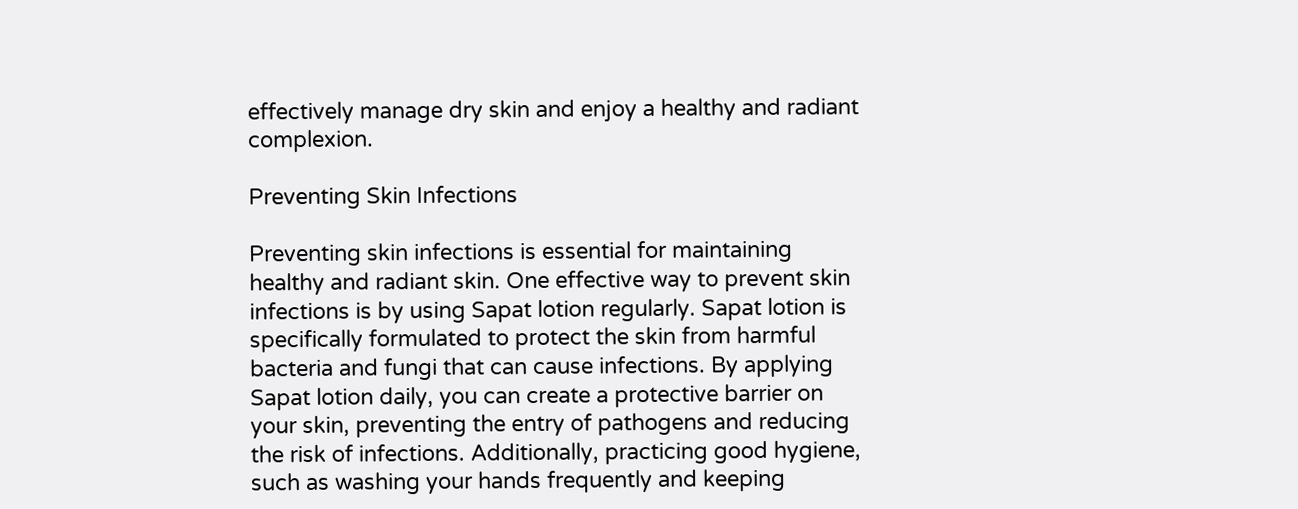effectively manage dry skin and enjoy a healthy and radiant complexion.

Preventing Skin Infections

Preventing skin infections is essential for maintaining healthy and radiant skin. One effective way to prevent skin infections is by using Sapat lotion regularly. Sapat lotion is specifically formulated to protect the skin from harmful bacteria and fungi that can cause infections. By applying Sapat lotion daily, you can create a protective barrier on your skin, preventing the entry of pathogens and reducing the risk of infections. Additionally, practicing good hygiene, such as washing your hands frequently and keeping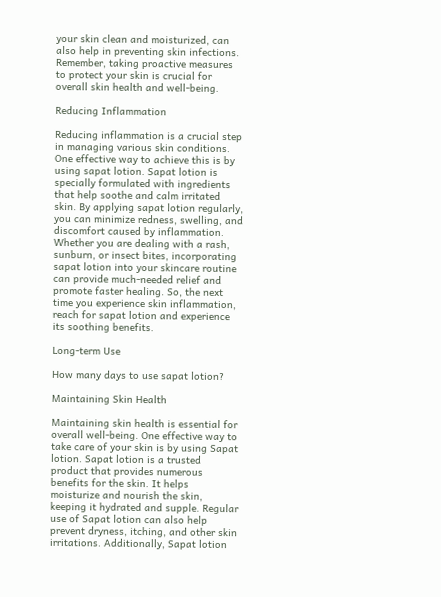your skin clean and moisturized, can also help in preventing skin infections. Remember, taking proactive measures to protect your skin is crucial for overall skin health and well-being.

Reducing Inflammation

Reducing inflammation is a crucial step in managing various skin conditions. One effective way to achieve this is by using sapat lotion. Sapat lotion is specially formulated with ingredients that help soothe and calm irritated skin. By applying sapat lotion regularly, you can minimize redness, swelling, and discomfort caused by inflammation. Whether you are dealing with a rash, sunburn, or insect bites, incorporating sapat lotion into your skincare routine can provide much-needed relief and promote faster healing. So, the next time you experience skin inflammation, reach for sapat lotion and experience its soothing benefits.

Long-term Use

How many days to use sapat lotion?

Maintaining Skin Health

Maintaining skin health is essential for overall well-being. One effective way to take care of your skin is by using Sapat lotion. Sapat lotion is a trusted product that provides numerous benefits for the skin. It helps moisturize and nourish the skin, keeping it hydrated and supple. Regular use of Sapat lotion can also help prevent dryness, itching, and other skin irritations. Additionally, Sapat lotion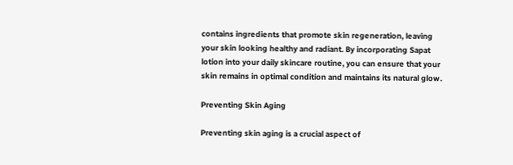contains ingredients that promote skin regeneration, leaving your skin looking healthy and radiant. By incorporating Sapat lotion into your daily skincare routine, you can ensure that your skin remains in optimal condition and maintains its natural glow.

Preventing Skin Aging

Preventing skin aging is a crucial aspect of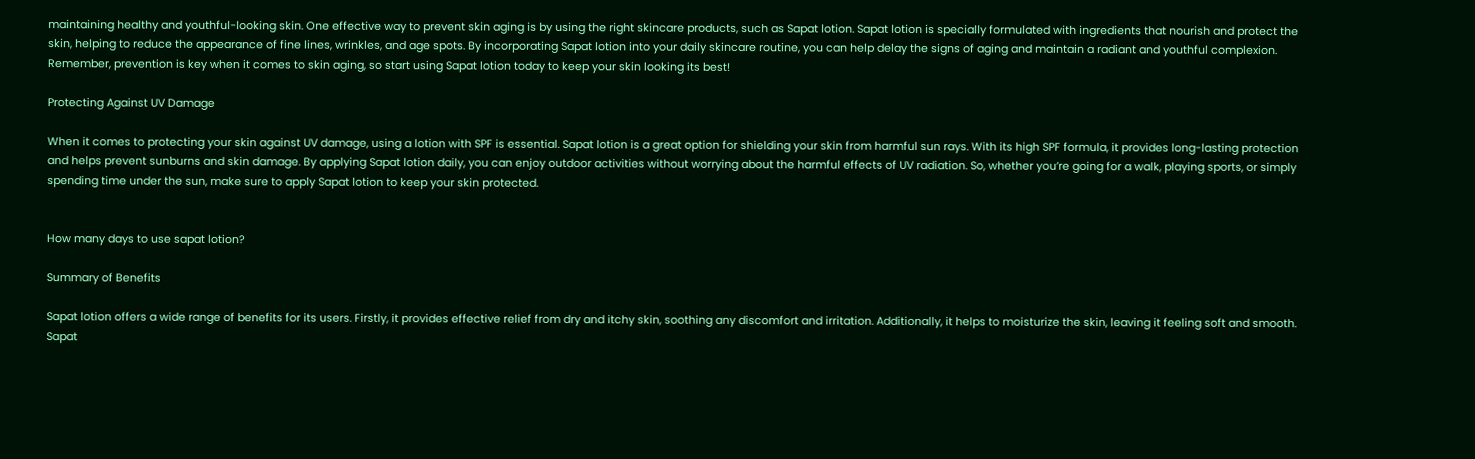maintaining healthy and youthful-looking skin. One effective way to prevent skin aging is by using the right skincare products, such as Sapat lotion. Sapat lotion is specially formulated with ingredients that nourish and protect the skin, helping to reduce the appearance of fine lines, wrinkles, and age spots. By incorporating Sapat lotion into your daily skincare routine, you can help delay the signs of aging and maintain a radiant and youthful complexion. Remember, prevention is key when it comes to skin aging, so start using Sapat lotion today to keep your skin looking its best!

Protecting Against UV Damage

When it comes to protecting your skin against UV damage, using a lotion with SPF is essential. Sapat lotion is a great option for shielding your skin from harmful sun rays. With its high SPF formula, it provides long-lasting protection and helps prevent sunburns and skin damage. By applying Sapat lotion daily, you can enjoy outdoor activities without worrying about the harmful effects of UV radiation. So, whether you’re going for a walk, playing sports, or simply spending time under the sun, make sure to apply Sapat lotion to keep your skin protected.


How many days to use sapat lotion?

Summary of Benefits

Sapat lotion offers a wide range of benefits for its users. Firstly, it provides effective relief from dry and itchy skin, soothing any discomfort and irritation. Additionally, it helps to moisturize the skin, leaving it feeling soft and smooth. Sapat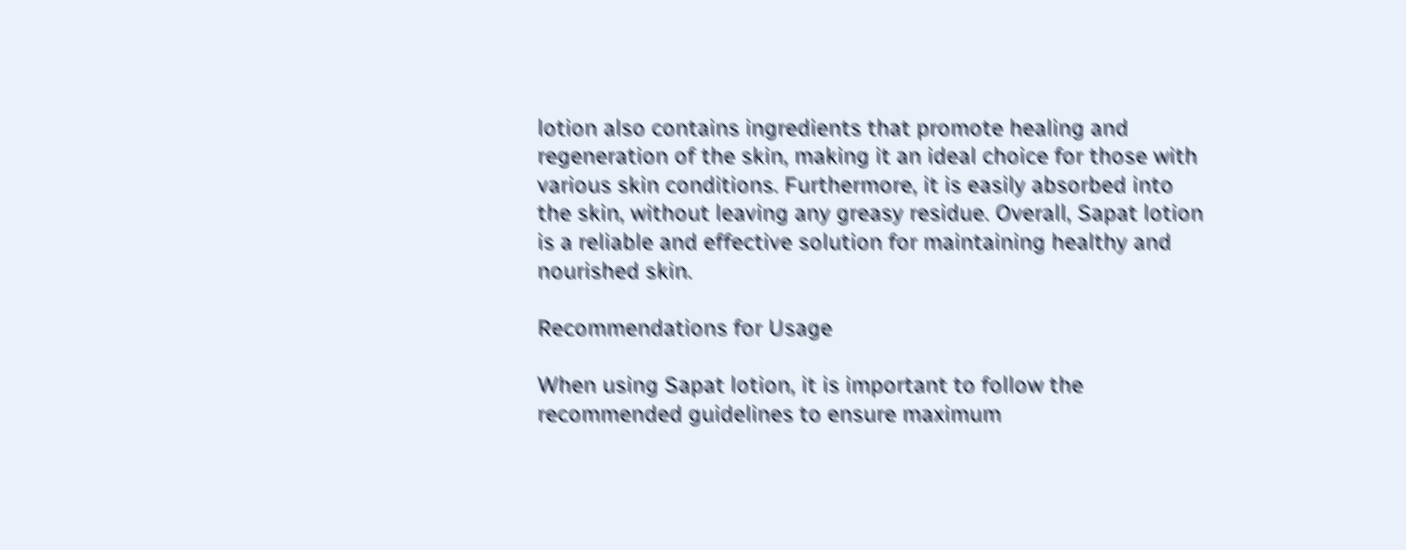lotion also contains ingredients that promote healing and regeneration of the skin, making it an ideal choice for those with various skin conditions. Furthermore, it is easily absorbed into the skin, without leaving any greasy residue. Overall, Sapat lotion is a reliable and effective solution for maintaining healthy and nourished skin.

Recommendations for Usage

When using Sapat lotion, it is important to follow the recommended guidelines to ensure maximum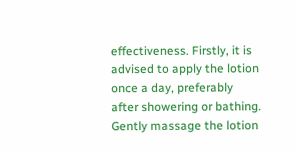effectiveness. Firstly, it is advised to apply the lotion once a day, preferably after showering or bathing. Gently massage the lotion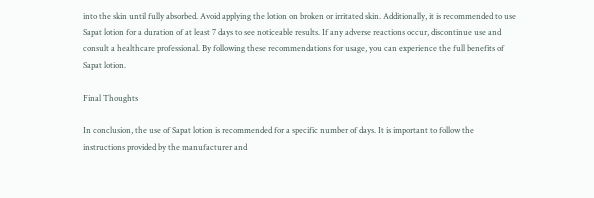into the skin until fully absorbed. Avoid applying the lotion on broken or irritated skin. Additionally, it is recommended to use Sapat lotion for a duration of at least 7 days to see noticeable results. If any adverse reactions occur, discontinue use and consult a healthcare professional. By following these recommendations for usage, you can experience the full benefits of Sapat lotion.

Final Thoughts

In conclusion, the use of Sapat lotion is recommended for a specific number of days. It is important to follow the instructions provided by the manufacturer and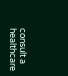consult a healthcare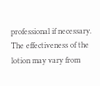professional if necessary. The effectiveness of the lotion may vary from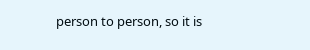person to person, so it is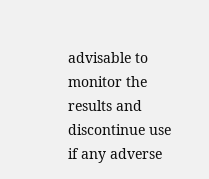advisable to monitor the results and discontinue use if any adverse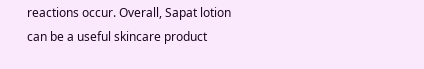reactions occur. Overall, Sapat lotion can be a useful skincare product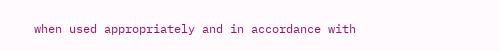when used appropriately and in accordance with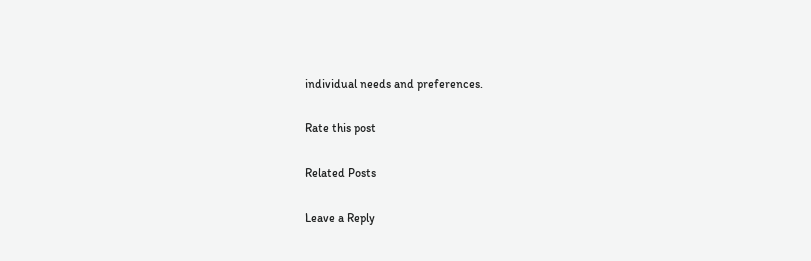individual needs and preferences.

Rate this post

Related Posts

Leave a Reply